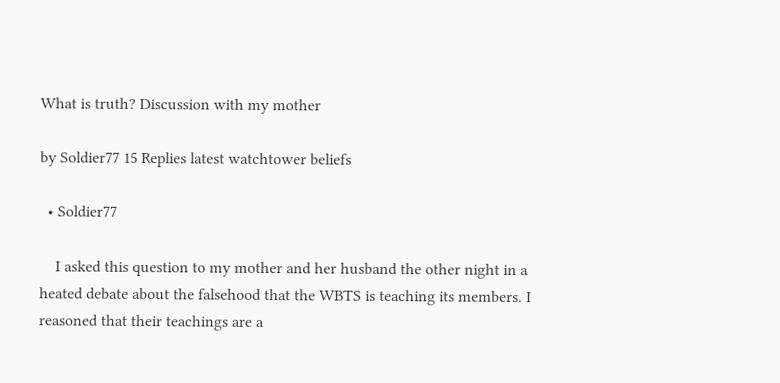What is truth? Discussion with my mother

by Soldier77 15 Replies latest watchtower beliefs

  • Soldier77

    I asked this question to my mother and her husband the other night in a heated debate about the falsehood that the WBTS is teaching its members. I reasoned that their teachings are a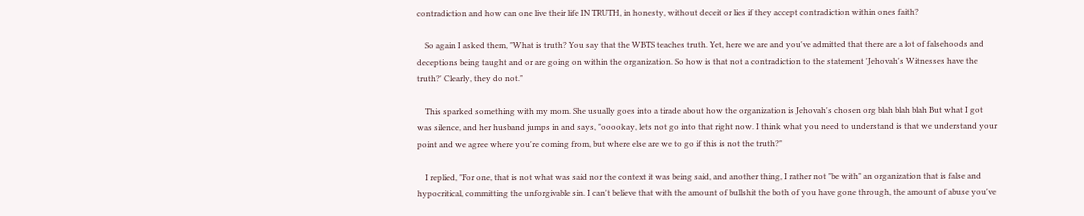contradiction and how can one live their life IN TRUTH, in honesty, without deceit or lies if they accept contradiction within ones faith?

    So again I asked them, "What is truth? You say that the WBTS teaches truth. Yet, here we are and you've admitted that there are a lot of falsehoods and deceptions being taught and or are going on within the organization. So how is that not a contradiction to the statement 'Jehovah's Witnesses have the truth?' Clearly, they do not."

    This sparked something with my mom. She usually goes into a tirade about how the organization is Jehovah's chosen org blah blah blah But what I got was silence, and her husband jumps in and says, "ooookay, lets not go into that right now. I think what you need to understand is that we understand your point and we agree where you're coming from, but where else are we to go if this is not the truth?"

    I replied, "For one, that is not what was said nor the context it was being said, and another thing, I rather not "be with" an organization that is false and hypocritical, committing the unforgivable sin. I can't believe that with the amount of bullshit the both of you have gone through, the amount of abuse you've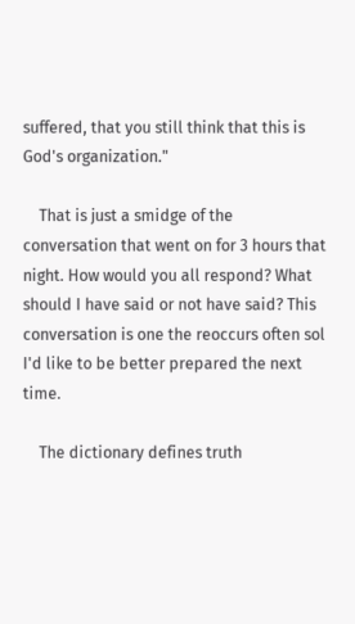suffered, that you still think that this is God's organization."

    That is just a smidge of the conversation that went on for 3 hours that night. How would you all respond? What should I have said or not have said? This conversation is one the reoccurs often sol I'd like to be better prepared the next time.

    The dictionary defines truth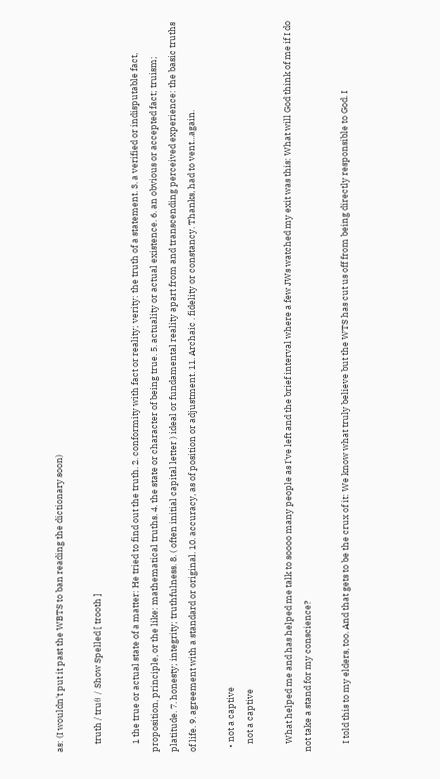as: (I wouldn't put it past the WBTS to ban reading the dictionary soon)

    truth / truθ / Show Spelled [ trooth ]

    1 the true or actual state of a matter: He tried to find out the truth. 2. conformity with fact or reality; verity: the truth of a statement. 3. a verified or indisputable fact, proposition, principle, or the like: mathematical truths. 4. the state or character of being true. 5. actuality or actual existence. 6. an obvious or accepted fact; truism; platitude. 7. honesty; integrity; truthfulness. 8. ( often initial capital letter ) ideal or fundamental reality apart from and transcending perceived experience: the basic truths of life. 9. agreement with a standard or original. 10. accuracy, as of position or adjustment. 11. Archaic . fidelity or constancy. Thanks, had to vent...again.

  • not a captive
    not a captive

    What helped me and has helped me talk to soooo many people as I've left and the brief interval where a few JWs watched my exit was this: What will God think of me if I do not take a stand for my conscience?

    I told this to my elders, too. And that gets to be the crux of it: We know what truly believe but the WTS has cut us off from being directly responsible to God. I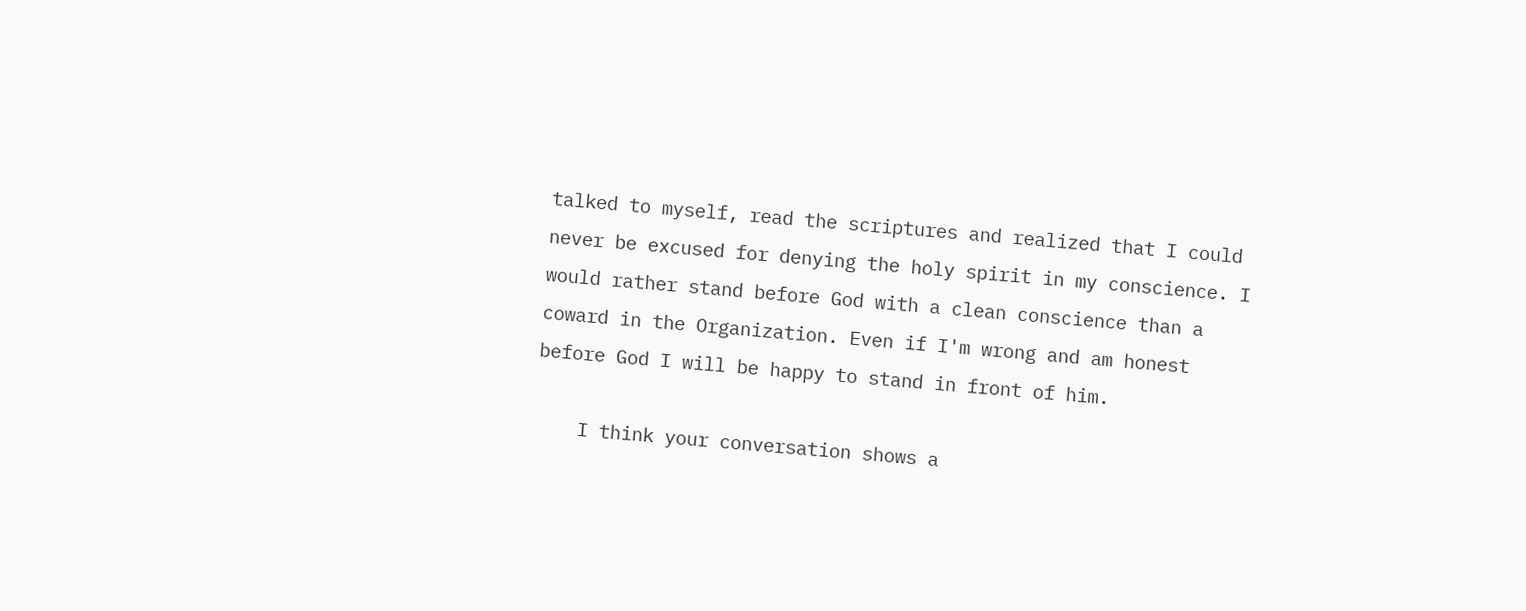talked to myself, read the scriptures and realized that I could never be excused for denying the holy spirit in my conscience. I would rather stand before God with a clean conscience than a coward in the Organization. Even if I'm wrong and am honest before God I will be happy to stand in front of him.

    I think your conversation shows a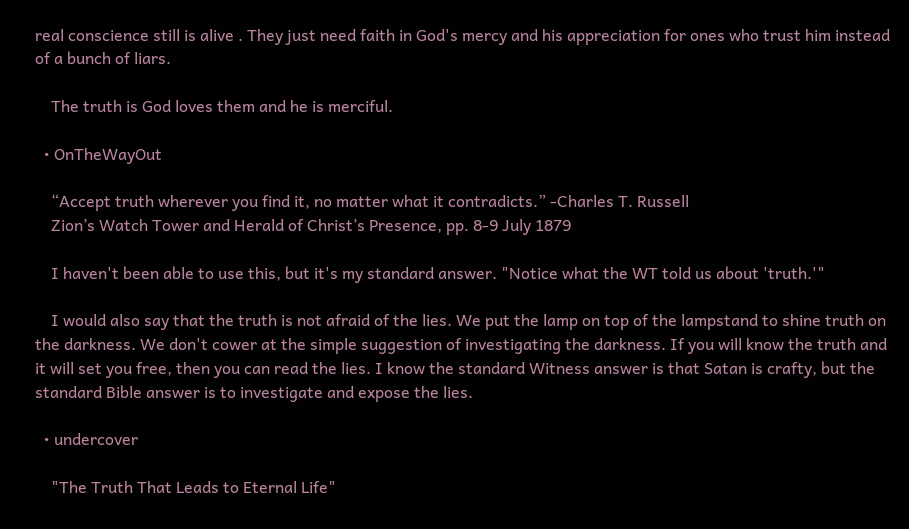real conscience still is alive . They just need faith in God's mercy and his appreciation for ones who trust him instead of a bunch of liars.

    The truth is God loves them and he is merciful.

  • OnTheWayOut

    “Accept truth wherever you find it, no matter what it contradicts.” -Charles T. Russell
    Zion’s Watch Tower and Herald of Christ’s Presence, pp. 8-9 July 1879

    I haven't been able to use this, but it's my standard answer. "Notice what the WT told us about 'truth.'"

    I would also say that the truth is not afraid of the lies. We put the lamp on top of the lampstand to shine truth on the darkness. We don't cower at the simple suggestion of investigating the darkness. If you will know the truth and it will set you free, then you can read the lies. I know the standard Witness answer is that Satan is crafty, but the standard Bible answer is to investigate and expose the lies.

  • undercover

    "The Truth That Leads to Eternal Life"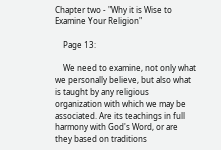Chapter two - "Why it is Wise to Examine Your Religion"

    Page 13:

    We need to examine, not only what we personally believe, but also what is taught by any religious organization with which we may be associated. Are its teachings in full harmony with God's Word, or are they based on traditions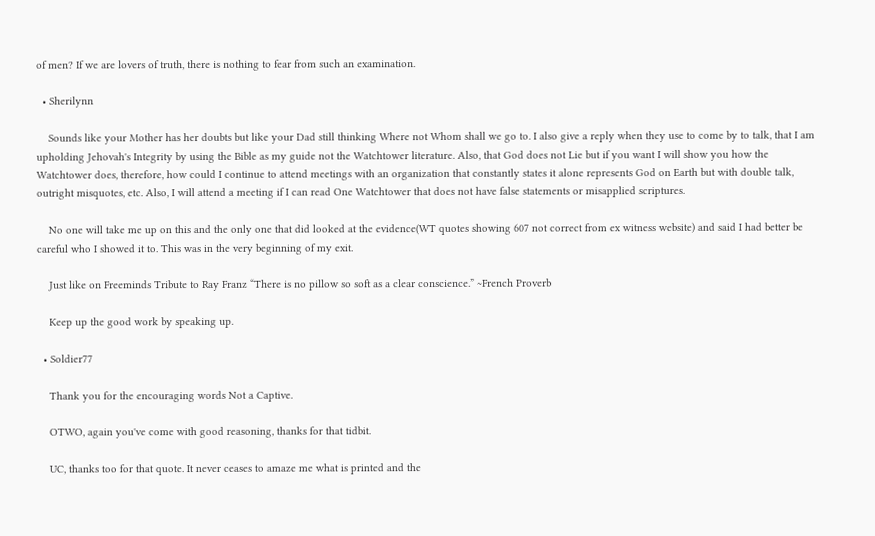of men? If we are lovers of truth, there is nothing to fear from such an examination.

  • Sherilynn

    Sounds like your Mother has her doubts but like your Dad still thinking Where not Whom shall we go to. I also give a reply when they use to come by to talk, that I am upholding Jehovah's Integrity by using the Bible as my guide not the Watchtower literature. Also, that God does not Lie but if you want I will show you how the Watchtower does, therefore, how could I continue to attend meetings with an organization that constantly states it alone represents God on Earth but with double talk, outright misquotes, etc. Also, I will attend a meeting if I can read One Watchtower that does not have false statements or misapplied scriptures.

    No one will take me up on this and the only one that did looked at the evidence(WT quotes showing 607 not correct from ex witness website) and said I had better be careful who I showed it to. This was in the very beginning of my exit.

    Just like on Freeminds Tribute to Ray Franz “There is no pillow so soft as a clear conscience.” ~French Proverb

    Keep up the good work by speaking up.

  • Soldier77

    Thank you for the encouraging words Not a Captive.

    OTWO, again you've come with good reasoning, thanks for that tidbit.

    UC, thanks too for that quote. It never ceases to amaze me what is printed and the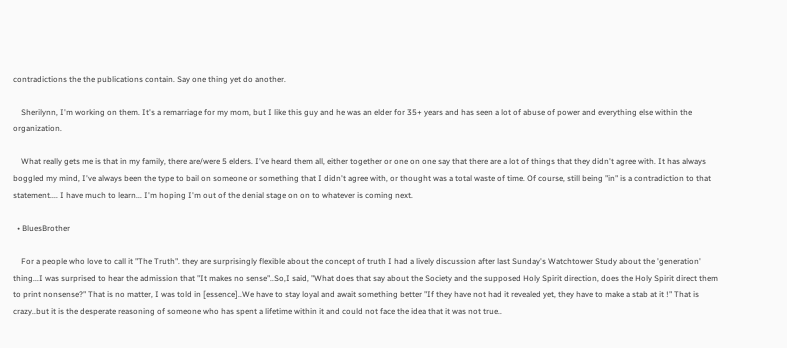contradictions the the publications contain. Say one thing yet do another.

    Sherilynn, I'm working on them. It's a remarriage for my mom, but I like this guy and he was an elder for 35+ years and has seen a lot of abuse of power and everything else within the organization.

    What really gets me is that in my family, there are/were 5 elders. I've heard them all, either together or one on one say that there are a lot of things that they didn't agree with. It has always boggled my mind, I've always been the type to bail on someone or something that I didn't agree with, or thought was a total waste of time. Of course, still being "in" is a contradiction to that statement.... I have much to learn... I'm hoping I'm out of the denial stage on on to whatever is coming next.

  • BluesBrother

    For a people who love to call it "The Truth". they are surprisingly flexible about the concept of truth I had a lively discussion after last Sunday's Watchtower Study about the 'generation' thing...I was surprised to hear the admission that "It makes no sense"..So,I said, "What does that say about the Society and the supposed Holy Spirit direction, does the Holy Spirit direct them to print nonsense?" That is no matter, I was told in [essence]..We have to stay loyal and await something better "If they have not had it revealed yet, they have to make a stab at it !" That is crazy..but it is the desperate reasoning of someone who has spent a lifetime within it and could not face the idea that it was not true..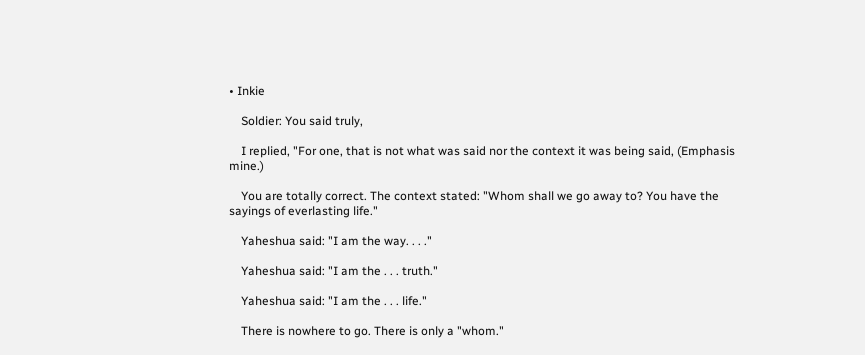• Inkie

    Soldier: You said truly,

    I replied, "For one, that is not what was said nor the context it was being said, (Emphasis mine.)

    You are totally correct. The context stated: "Whom shall we go away to? You have the sayings of everlasting life."

    Yaheshua said: "I am the way. . . ."

    Yaheshua said: "I am the . . . truth."

    Yaheshua said: "I am the . . . life."

    There is nowhere to go. There is only a "whom."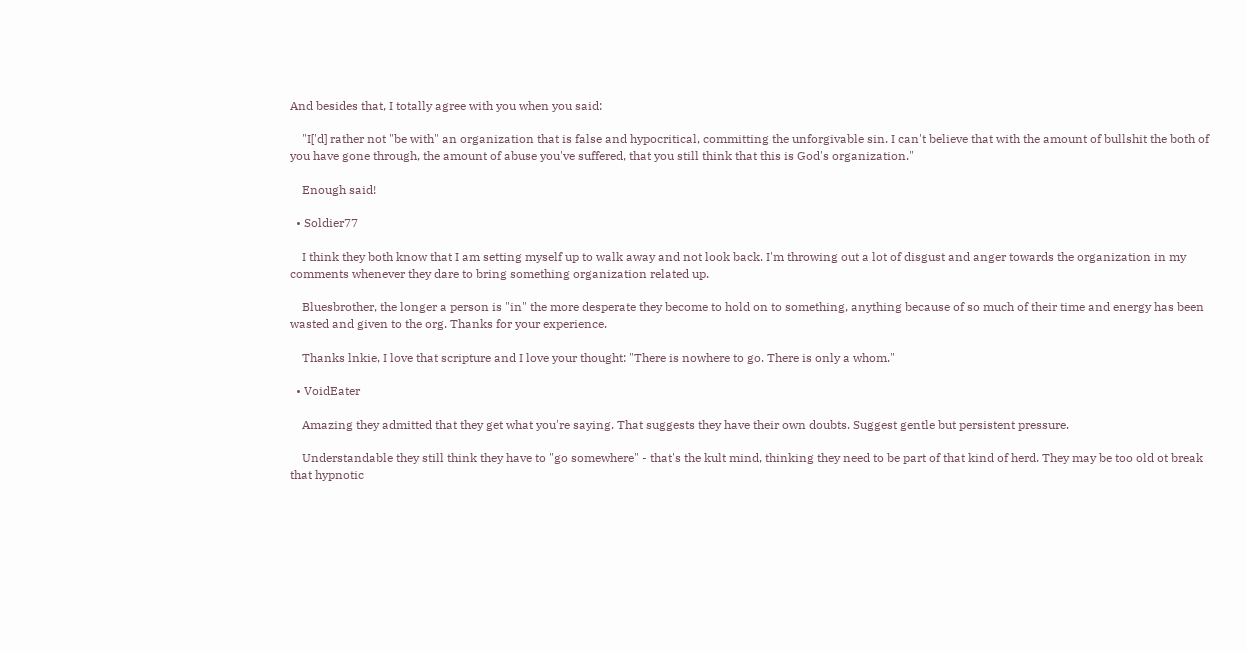And besides that, I totally agree with you when you said:

    "I['d] rather not "be with" an organization that is false and hypocritical, committing the unforgivable sin. I can't believe that with the amount of bullshit the both of you have gone through, the amount of abuse you've suffered, that you still think that this is God's organization."

    Enough said!

  • Soldier77

    I think they both know that I am setting myself up to walk away and not look back. I'm throwing out a lot of disgust and anger towards the organization in my comments whenever they dare to bring something organization related up.

    Bluesbrother, the longer a person is "in" the more desperate they become to hold on to something, anything because of so much of their time and energy has been wasted and given to the org. Thanks for your experience.

    Thanks lnkie, I love that scripture and I love your thought: "There is nowhere to go. There is only a whom."

  • VoidEater

    Amazing they admitted that they get what you're saying. That suggests they have their own doubts. Suggest gentle but persistent pressure.

    Understandable they still think they have to "go somewhere" - that's the kult mind, thinking they need to be part of that kind of herd. They may be too old ot break that hypnotic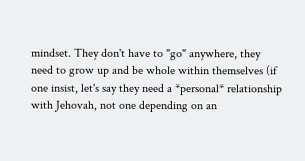mindset. They don't have to "go" anywhere, they need to grow up and be whole within themselves (if one insist, let's say they need a *personal* relationship with Jehovah, not one depending on an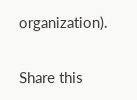organization).

Share this